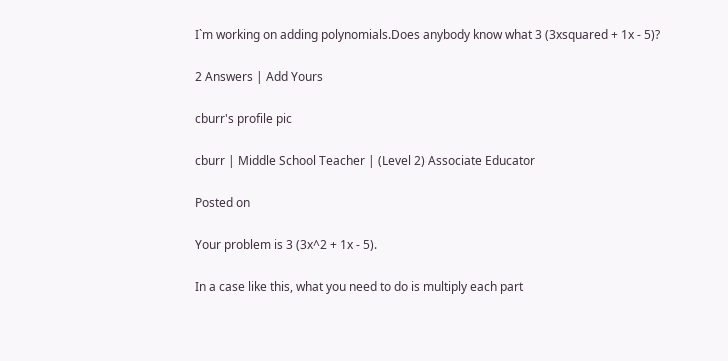I`m working on adding polynomials.Does anybody know what 3 (3xsquared + 1x - 5)?

2 Answers | Add Yours

cburr's profile pic

cburr | Middle School Teacher | (Level 2) Associate Educator

Posted on

Your problem is 3 (3x^2 + 1x - 5).

In a case like this, what you need to do is multiply each part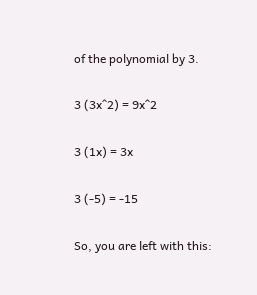of the polynomial by 3.

3 (3x^2) = 9x^2

3 (1x) = 3x

3 (-5) = -15

So, you are left with this: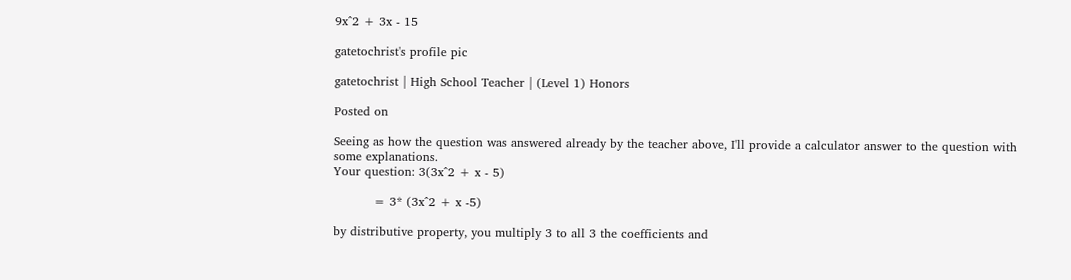9x^2 + 3x - 15

gatetochrist's profile pic

gatetochrist | High School Teacher | (Level 1) Honors

Posted on

Seeing as how the question was answered already by the teacher above, I'll provide a calculator answer to the question with some explanations.
Your question: 3(3x^2 + x - 5)

          = 3* (3x^2 + x -5)

by distributive property, you multiply 3 to all 3 the coefficients and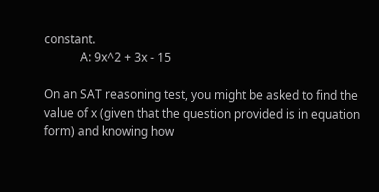constant.
            A: 9x^2 + 3x - 15

On an SAT reasoning test, you might be asked to find the value of x (given that the question provided is in equation form) and knowing how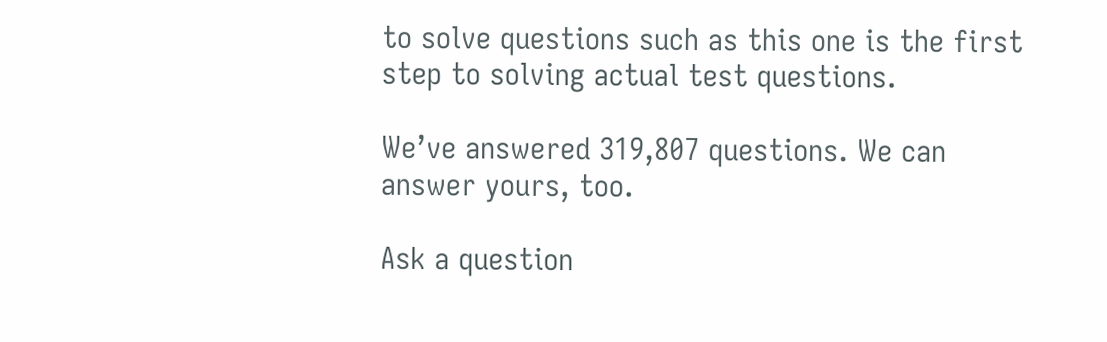to solve questions such as this one is the first step to solving actual test questions.

We’ve answered 319,807 questions. We can answer yours, too.

Ask a question